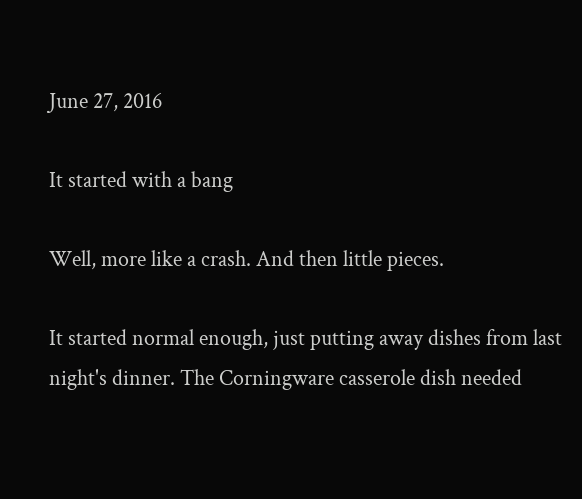June 27, 2016

It started with a bang

Well, more like a crash. And then little pieces.

It started normal enough, just putting away dishes from last night's dinner. The Corningware casserole dish needed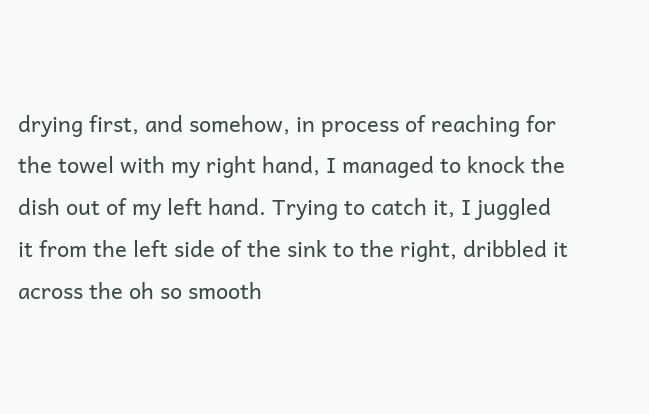drying first, and somehow, in process of reaching for the towel with my right hand, I managed to knock the dish out of my left hand. Trying to catch it, I juggled it from the left side of the sink to the right, dribbled it across the oh so smooth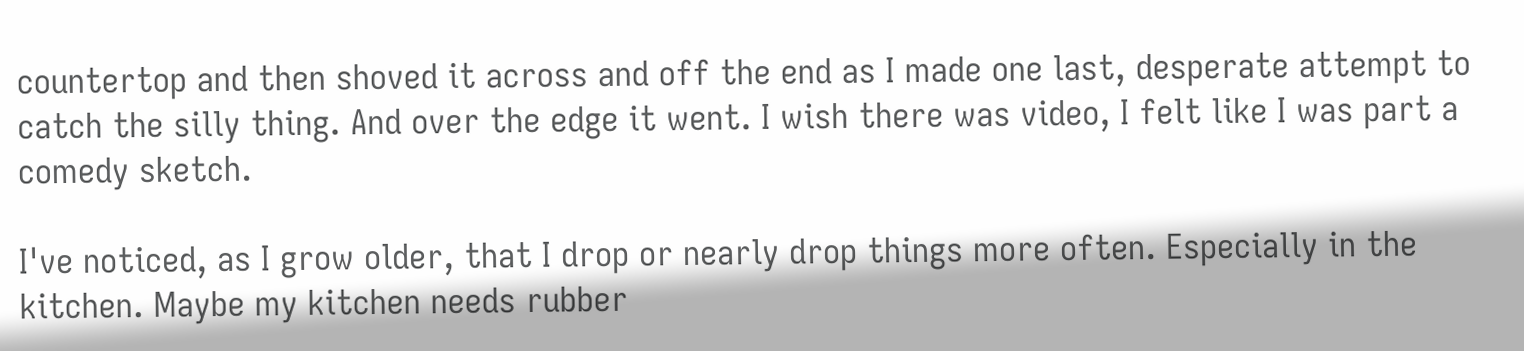countertop and then shoved it across and off the end as I made one last, desperate attempt to catch the silly thing. And over the edge it went. I wish there was video, I felt like I was part a comedy sketch.

I've noticed, as I grow older, that I drop or nearly drop things more often. Especially in the kitchen. Maybe my kitchen needs rubber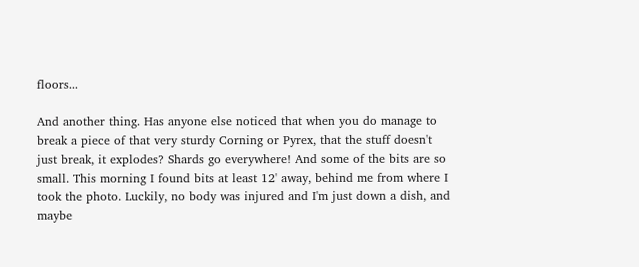floors...

And another thing. Has anyone else noticed that when you do manage to break a piece of that very sturdy Corning or Pyrex, that the stuff doesn't just break, it explodes? Shards go everywhere! And some of the bits are so small. This morning I found bits at least 12' away, behind me from where I took the photo. Luckily, no body was injured and I'm just down a dish, and maybe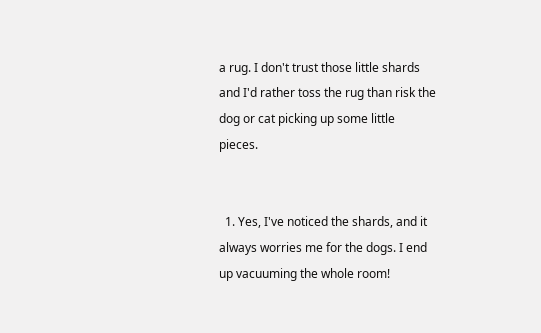a rug. I don't trust those little shards and I'd rather toss the rug than risk the dog or cat picking up some little pieces.


  1. Yes, I've noticed the shards, and it always worries me for the dogs. I end up vacuuming the whole room!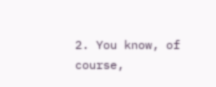2. You know, of course,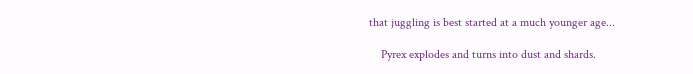that juggling is best started at a much younger age...

    Pyrex explodes and turns into dust and shards.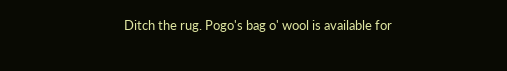Ditch the rug. Pogo's bag o' wool is available for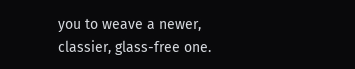you to weave a newer, classier, glass-free one.